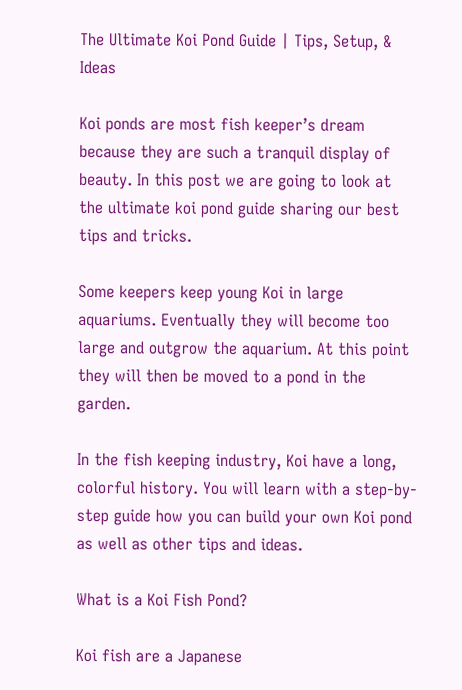The Ultimate Koi Pond Guide | Tips, Setup, & Ideas

Koi ponds are most fish keeper’s dream because they are such a tranquil display of beauty. In this post we are going to look at the ultimate koi pond guide sharing our best tips and tricks.

Some keepers keep young Koi in large aquariums. Eventually they will become too large and outgrow the aquarium. At this point they will then be moved to a pond in the garden.

In the fish keeping industry, Koi have a long, colorful history. You will learn with a step-by-step guide how you can build your own Koi pond as well as other tips and ideas.

What is a Koi Fish Pond?

Koi fish are a Japanese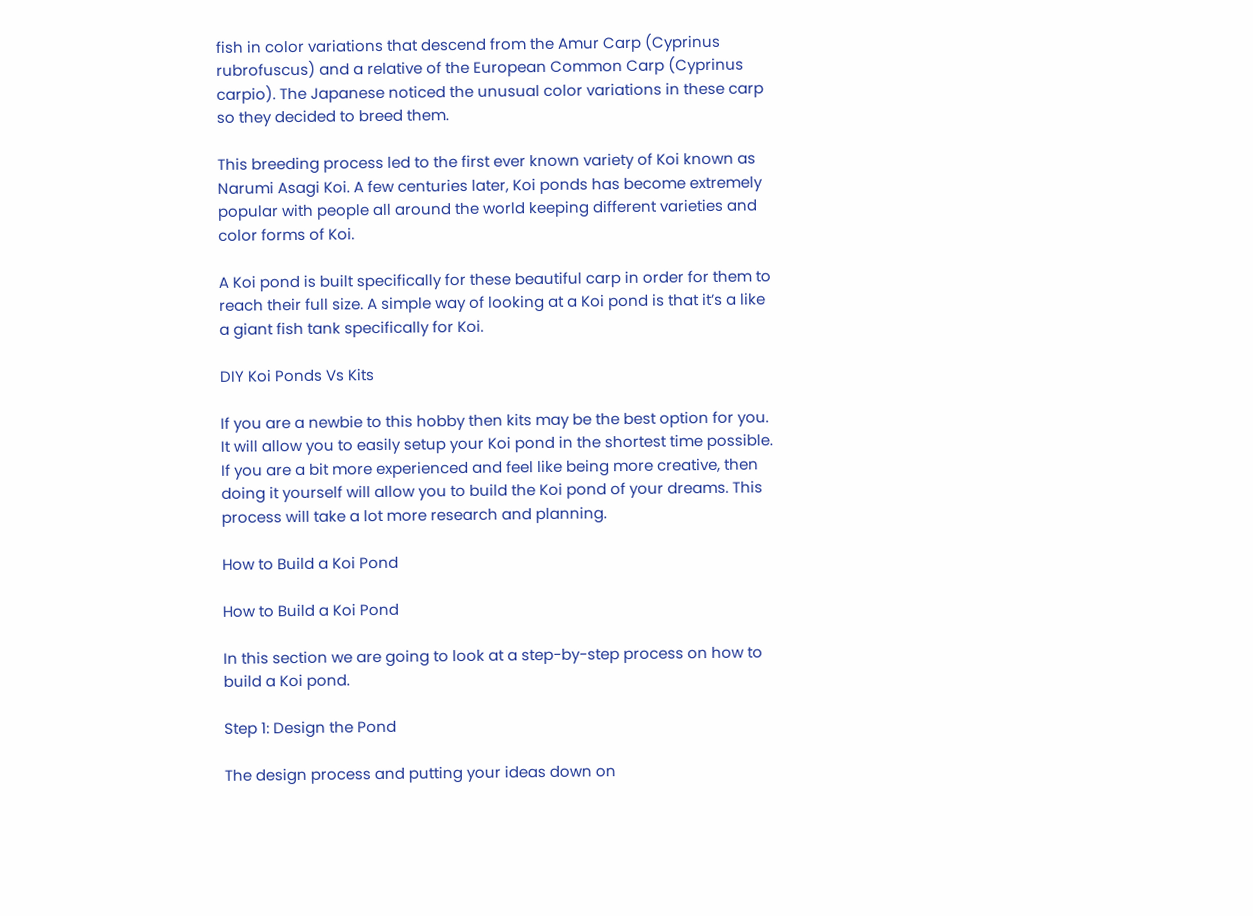fish in color variations that descend from the Amur Carp (Cyprinus rubrofuscus) and a relative of the European Common Carp (Cyprinus carpio). The Japanese noticed the unusual color variations in these carp so they decided to breed them.

This breeding process led to the first ever known variety of Koi known as Narumi Asagi Koi. A few centuries later, Koi ponds has become extremely popular with people all around the world keeping different varieties and color forms of Koi.

A Koi pond is built specifically for these beautiful carp in order for them to reach their full size. A simple way of looking at a Koi pond is that it’s a like a giant fish tank specifically for Koi.

DIY Koi Ponds Vs Kits

If you are a newbie to this hobby then kits may be the best option for you. It will allow you to easily setup your Koi pond in the shortest time possible. If you are a bit more experienced and feel like being more creative, then doing it yourself will allow you to build the Koi pond of your dreams. This process will take a lot more research and planning.

How to Build a Koi Pond

How to Build a Koi Pond

In this section we are going to look at a step-by-step process on how to build a Koi pond.

Step 1: Design the Pond

The design process and putting your ideas down on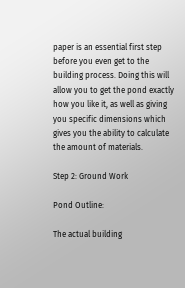paper is an essential first step before you even get to the building process. Doing this will allow you to get the pond exactly how you like it, as well as giving you specific dimensions which gives you the ability to calculate the amount of materials.

Step 2: Ground Work

Pond Outline:

The actual building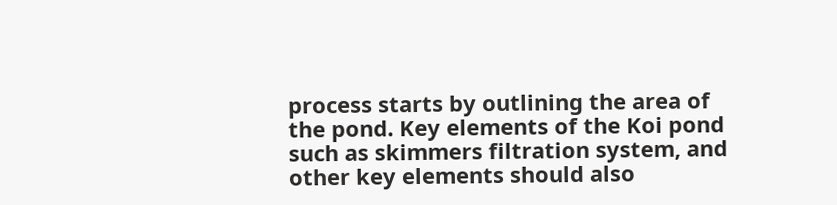process starts by outlining the area of the pond. Key elements of the Koi pond such as skimmers filtration system, and other key elements should also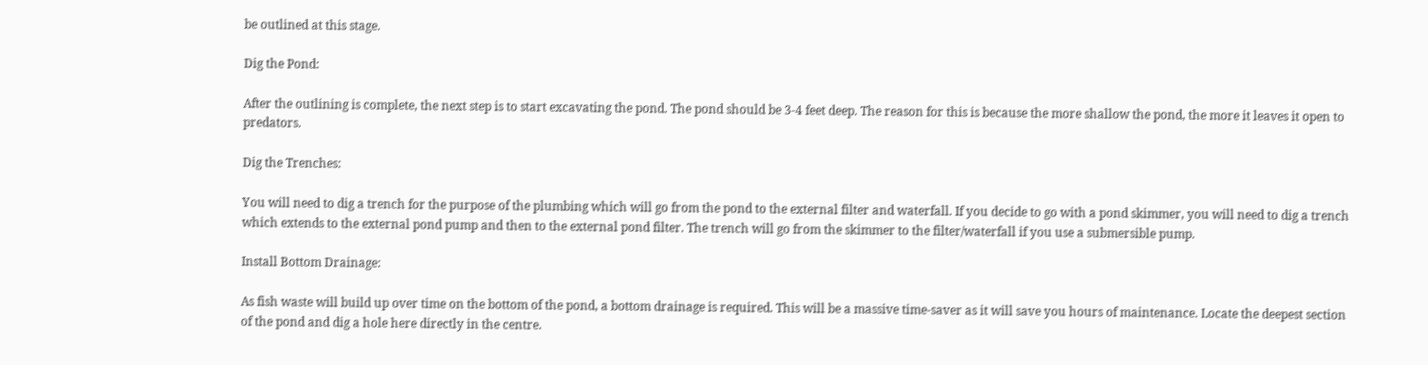be outlined at this stage.

Dig the Pond:

After the outlining is complete, the next step is to start excavating the pond. The pond should be 3-4 feet deep. The reason for this is because the more shallow the pond, the more it leaves it open to predators.

Dig the Trenches:

You will need to dig a trench for the purpose of the plumbing which will go from the pond to the external filter and waterfall. If you decide to go with a pond skimmer, you will need to dig a trench which extends to the external pond pump and then to the external pond filter. The trench will go from the skimmer to the filter/waterfall if you use a submersible pump.

Install Bottom Drainage:

As fish waste will build up over time on the bottom of the pond, a bottom drainage is required. This will be a massive time-saver as it will save you hours of maintenance. Locate the deepest section of the pond and dig a hole here directly in the centre.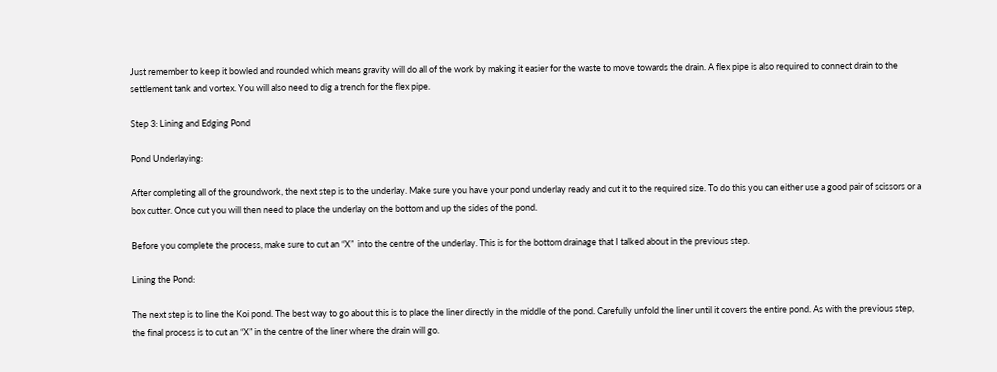Just remember to keep it bowled and rounded which means gravity will do all of the work by making it easier for the waste to move towards the drain. A flex pipe is also required to connect drain to the settlement tank and vortex. You will also need to dig a trench for the flex pipe.

Step 3: Lining and Edging Pond

Pond Underlaying:

After completing all of the groundwork, the next step is to the underlay. Make sure you have your pond underlay ready and cut it to the required size. To do this you can either use a good pair of scissors or a box cutter. Once cut you will then need to place the underlay on the bottom and up the sides of the pond.

Before you complete the process, make sure to cut an “X”  into the centre of the underlay. This is for the bottom drainage that I talked about in the previous step.

Lining the Pond:

The next step is to line the Koi pond. The best way to go about this is to place the liner directly in the middle of the pond. Carefully unfold the liner until it covers the entire pond. As with the previous step, the final process is to cut an “X” in the centre of the liner where the drain will go.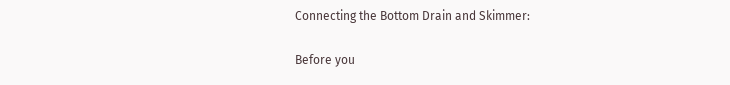Connecting the Bottom Drain and Skimmer:

Before you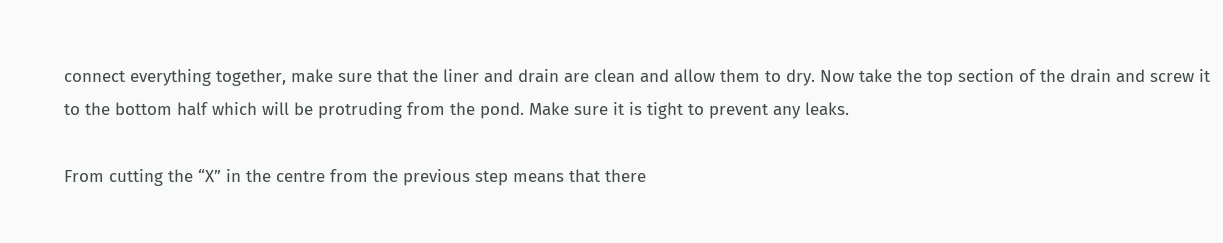connect everything together, make sure that the liner and drain are clean and allow them to dry. Now take the top section of the drain and screw it to the bottom half which will be protruding from the pond. Make sure it is tight to prevent any leaks.

From cutting the “X” in the centre from the previous step means that there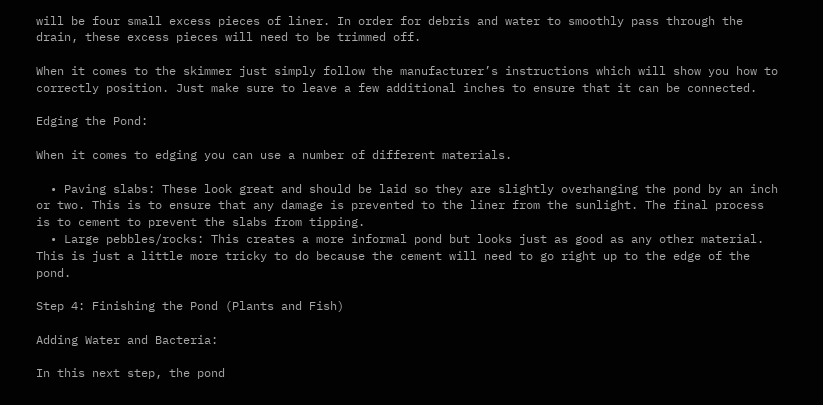will be four small excess pieces of liner. In order for debris and water to smoothly pass through the drain, these excess pieces will need to be trimmed off.

When it comes to the skimmer just simply follow the manufacturer’s instructions which will show you how to correctly position. Just make sure to leave a few additional inches to ensure that it can be connected.

Edging the Pond:

When it comes to edging you can use a number of different materials.

  • Paving slabs: These look great and should be laid so they are slightly overhanging the pond by an inch or two. This is to ensure that any damage is prevented to the liner from the sunlight. The final process is to cement to prevent the slabs from tipping.
  • Large pebbles/rocks: This creates a more informal pond but looks just as good as any other material. This is just a little more tricky to do because the cement will need to go right up to the edge of the pond.

Step 4: Finishing the Pond (Plants and Fish)

Adding Water and Bacteria:

In this next step, the pond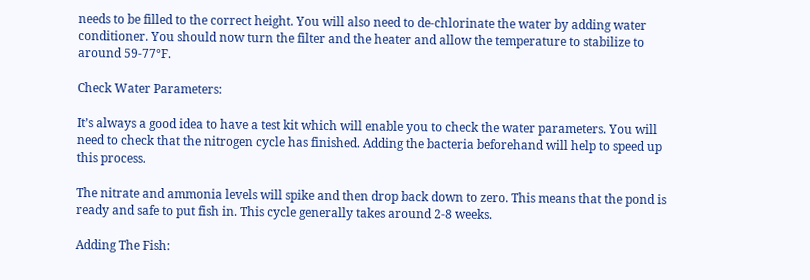needs to be filled to the correct height. You will also need to de-chlorinate the water by adding water conditioner. You should now turn the filter and the heater and allow the temperature to stabilize to around 59-77°F.

Check Water Parameters:

It’s always a good idea to have a test kit which will enable you to check the water parameters. You will need to check that the nitrogen cycle has finished. Adding the bacteria beforehand will help to speed up this process.

The nitrate and ammonia levels will spike and then drop back down to zero. This means that the pond is ready and safe to put fish in. This cycle generally takes around 2-8 weeks.

Adding The Fish: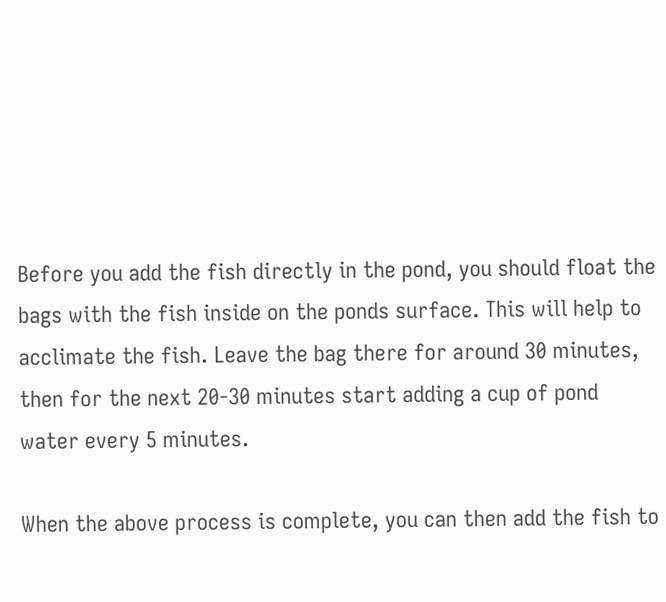Before you add the fish directly in the pond, you should float the bags with the fish inside on the ponds surface. This will help to acclimate the fish. Leave the bag there for around 30 minutes, then for the next 20-30 minutes start adding a cup of pond water every 5 minutes.

When the above process is complete, you can then add the fish to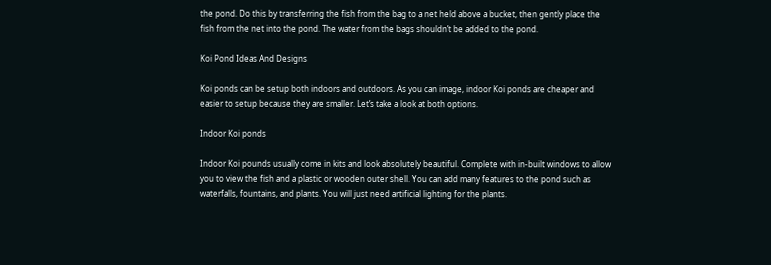the pond. Do this by transferring the fish from the bag to a net held above a bucket, then gently place the fish from the net into the pond. The water from the bags shouldn’t be added to the pond.

Koi Pond Ideas And Designs

Koi ponds can be setup both indoors and outdoors. As you can image, indoor Koi ponds are cheaper and easier to setup because they are smaller. Let’s take a look at both options.

Indoor Koi ponds

Indoor Koi pounds usually come in kits and look absolutely beautiful. Complete with in-built windows to allow you to view the fish and a plastic or wooden outer shell. You can add many features to the pond such as waterfalls, fountains, and plants. You will just need artificial lighting for the plants.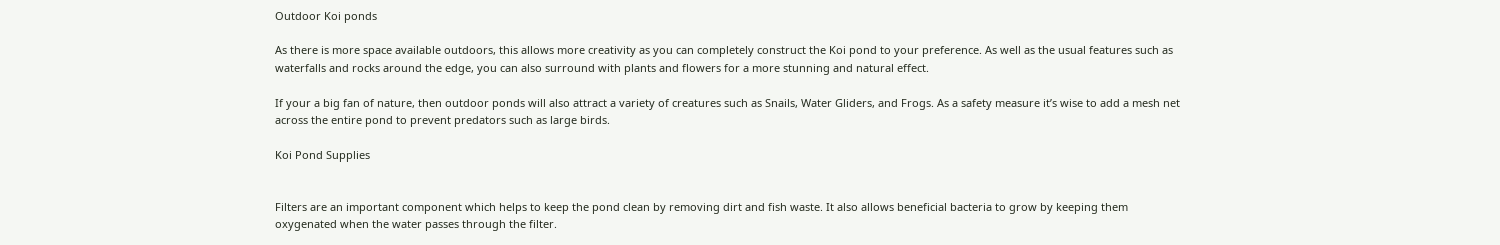Outdoor Koi ponds

As there is more space available outdoors, this allows more creativity as you can completely construct the Koi pond to your preference. As well as the usual features such as waterfalls and rocks around the edge, you can also surround with plants and flowers for a more stunning and natural effect.

If your a big fan of nature, then outdoor ponds will also attract a variety of creatures such as Snails, Water Gliders, and Frogs. As a safety measure it’s wise to add a mesh net across the entire pond to prevent predators such as large birds.

Koi Pond Supplies


Filters are an important component which helps to keep the pond clean by removing dirt and fish waste. It also allows beneficial bacteria to grow by keeping them oxygenated when the water passes through the filter.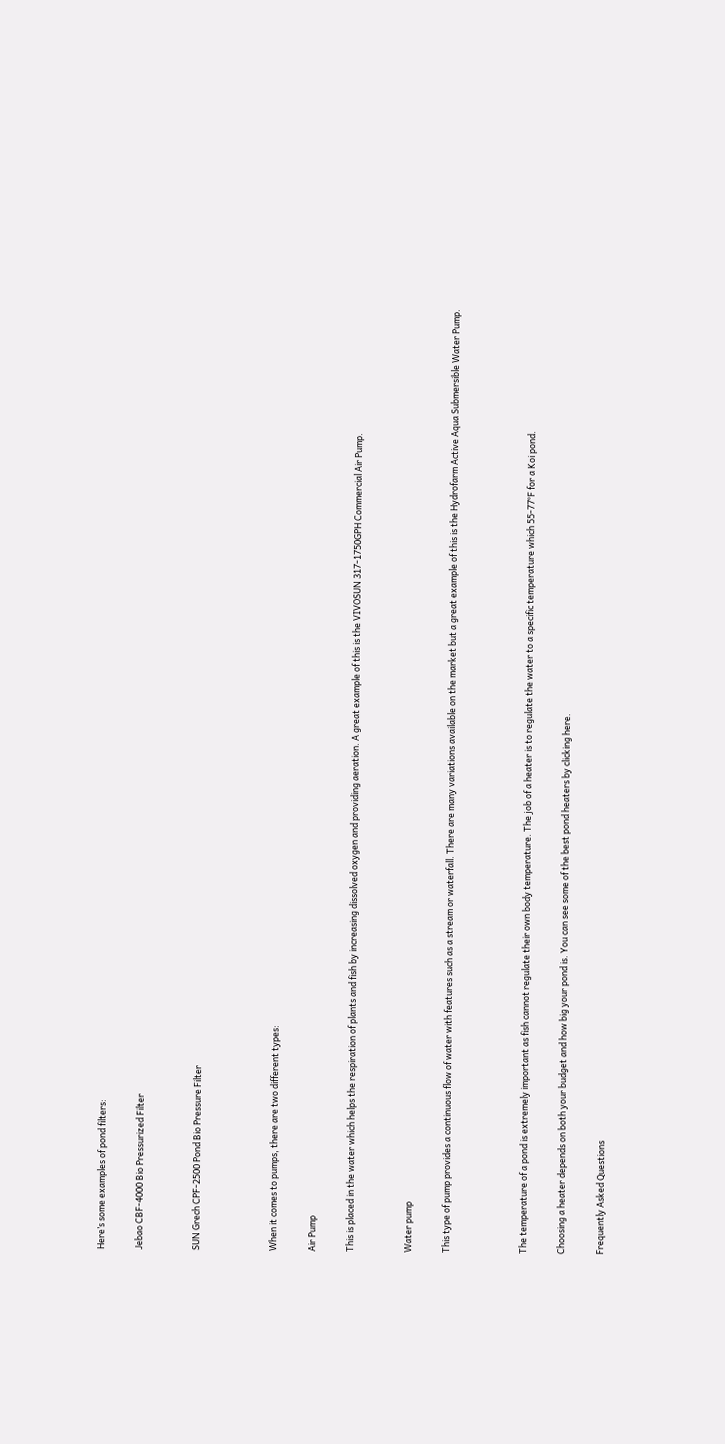Here’s some examples of pond filters:

Jebao CBF-4000 Bio Pressurized Filter


SUN Grech CPF-2500 Pond Bio Pressure Filter



When it comes to pumps, there are two different types:

Air Pump

This is placed in the water which helps the respiration of plants and fish by increasing dissolved oxygen and providing aeration. A great example of this is the VIVOSUN 317-1750GPH Commercial Air Pump.


Water pump

This type of pump provides a continuous flow of water with features such as a stream or waterfall. There are many variations available on the market but a great example of this is the Hydrofarm Active Aqua Submersible Water Pump.



The temperature of a pond is extremely important as fish cannot regulate their own body temperature. The job of a heater is to regulate the water to a specific temperature which 55-77°F for a Koi pond.

Choosing a heater depends on both your budget and how big your pond is. You can see some of the best pond heaters by clicking here.

Frequently Asked Questions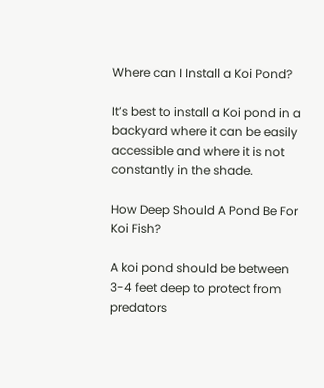Where can I Install a Koi Pond?

It’s best to install a Koi pond in a backyard where it can be easily accessible and where it is not constantly in the shade.

How Deep Should A Pond Be For Koi Fish?

A koi pond should be between 3-4 feet deep to protect from predators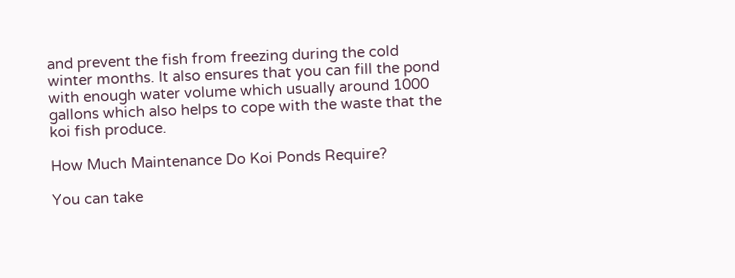and prevent the fish from freezing during the cold winter months. It also ensures that you can fill the pond with enough water volume which usually around 1000 gallons which also helps to cope with the waste that the koi fish produce.

How Much Maintenance Do Koi Ponds Require?

You can take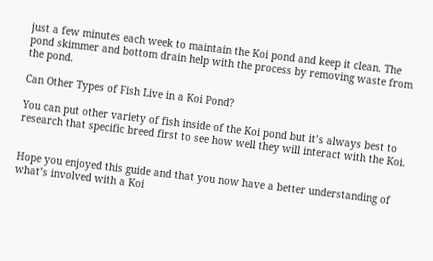just a few minutes each week to maintain the Koi pond and keep it clean. The pond skimmer and bottom drain help with the process by removing waste from the pond.

Can Other Types of Fish Live in a Koi Pond?

You can put other variety of fish inside of the Koi pond but it’s always best to research that specific breed first to see how well they will interact with the Koi.


Hope you enjoyed this guide and that you now have a better understanding of what’s involved with a Koi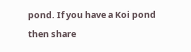pond. If you have a Koi pond then share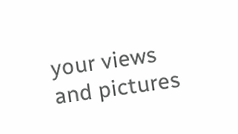your views and pictures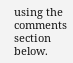using the comments section below.